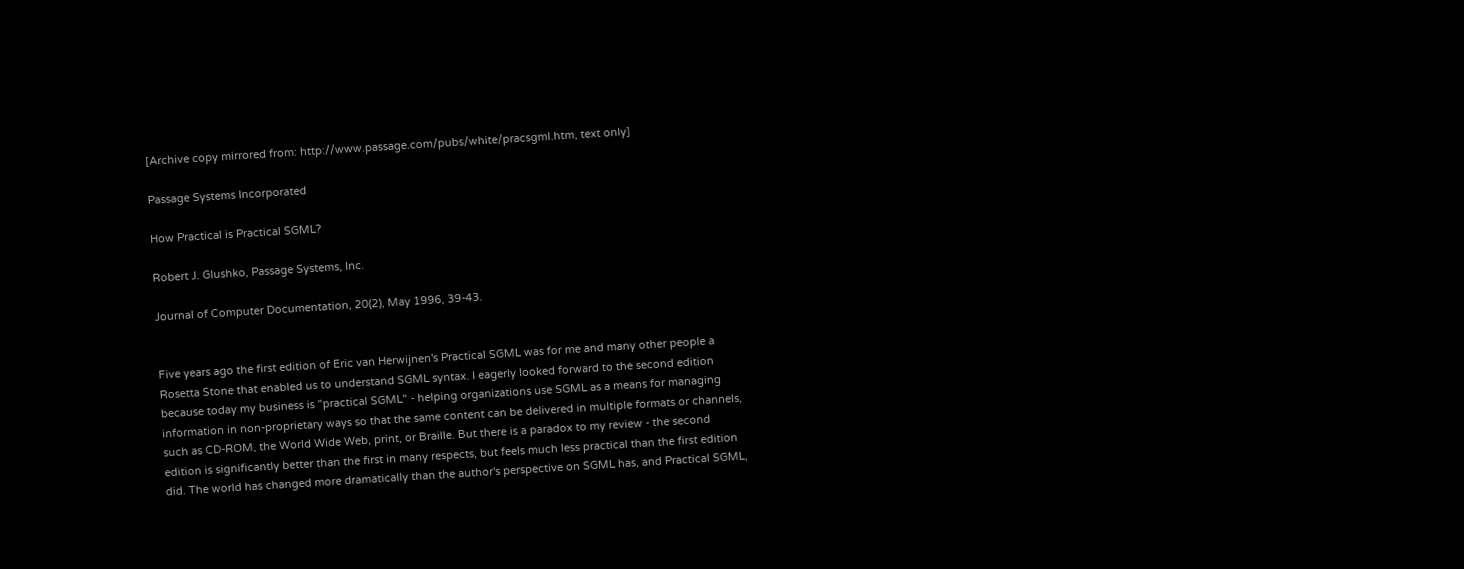[Archive copy mirrored from: http://www.passage.com/pubs/white/pracsgml.htm, text only]

Passage Systems Incorporated

How Practical is Practical SGML?

Robert J. Glushko, Passage Systems, Inc.

Journal of Computer Documentation, 20(2), May 1996, 39-43.


Five years ago the first edition of Eric van Herwijnen's Practical SGML was for me and many other people a Rosetta Stone that enabled us to understand SGML syntax. I eagerly looked forward to the second edition because today my business is "practical SGML" - helping organizations use SGML as a means for managing information in non-proprietary ways so that the same content can be delivered in multiple formats or channels, such as CD-ROM, the World Wide Web, print, or Braille. But there is a paradox to my review - the second edition is significantly better than the first in many respects, but feels much less practical than the first edition did. The world has changed more dramatically than the author's perspective on SGML has, and Practical SGML,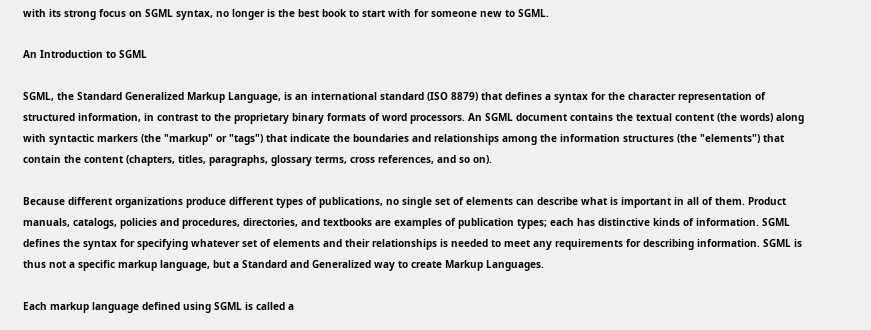with its strong focus on SGML syntax, no longer is the best book to start with for someone new to SGML.

An Introduction to SGML

SGML, the Standard Generalized Markup Language, is an international standard (ISO 8879) that defines a syntax for the character representation of structured information, in contrast to the proprietary binary formats of word processors. An SGML document contains the textual content (the words) along with syntactic markers (the "markup" or "tags") that indicate the boundaries and relationships among the information structures (the "elements") that contain the content (chapters, titles, paragraphs, glossary terms, cross references, and so on).

Because different organizations produce different types of publications, no single set of elements can describe what is important in all of them. Product manuals, catalogs, policies and procedures, directories, and textbooks are examples of publication types; each has distinctive kinds of information. SGML defines the syntax for specifying whatever set of elements and their relationships is needed to meet any requirements for describing information. SGML is thus not a specific markup language, but a Standard and Generalized way to create Markup Languages.

Each markup language defined using SGML is called a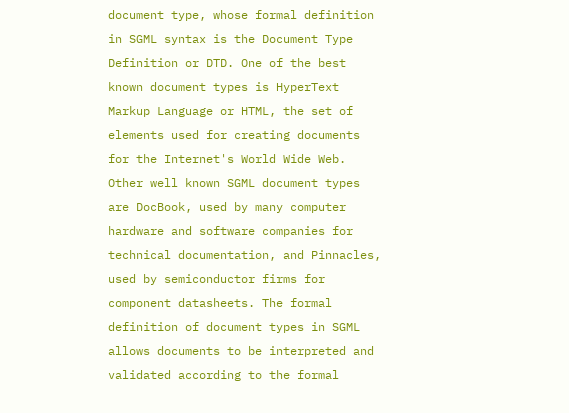document type, whose formal definition in SGML syntax is the Document Type Definition or DTD. One of the best known document types is HyperText Markup Language or HTML, the set of elements used for creating documents for the Internet's World Wide Web. Other well known SGML document types are DocBook, used by many computer hardware and software companies for technical documentation, and Pinnacles, used by semiconductor firms for component datasheets. The formal definition of document types in SGML allows documents to be interpreted and validated according to the formal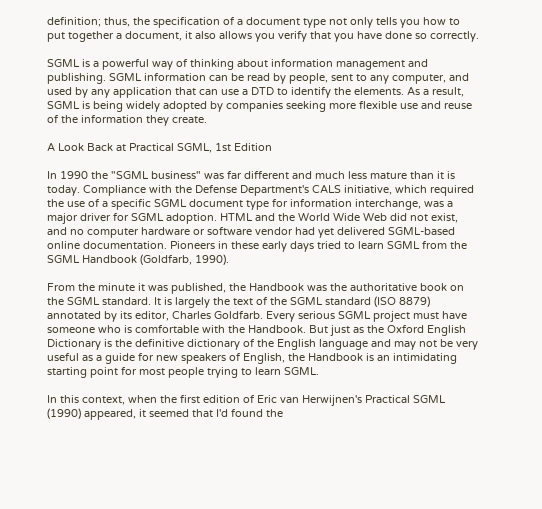definition; thus, the specification of a document type not only tells you how to put together a document, it also allows you verify that you have done so correctly.

SGML is a powerful way of thinking about information management and publishing. SGML information can be read by people, sent to any computer, and used by any application that can use a DTD to identify the elements. As a result, SGML is being widely adopted by companies seeking more flexible use and reuse of the information they create.

A Look Back at Practical SGML, 1st Edition

In 1990 the "SGML business" was far different and much less mature than it is today. Compliance with the Defense Department's CALS initiative, which required the use of a specific SGML document type for information interchange, was a major driver for SGML adoption. HTML and the World Wide Web did not exist, and no computer hardware or software vendor had yet delivered SGML-based online documentation. Pioneers in these early days tried to learn SGML from the SGML Handbook (Goldfarb, 1990).

From the minute it was published, the Handbook was the authoritative book on the SGML standard. It is largely the text of the SGML standard (ISO 8879) annotated by its editor, Charles Goldfarb. Every serious SGML project must have someone who is comfortable with the Handbook. But just as the Oxford English Dictionary is the definitive dictionary of the English language and may not be very useful as a guide for new speakers of English, the Handbook is an intimidating starting point for most people trying to learn SGML.

In this context, when the first edition of Eric van Herwijnen's Practical SGML (1990) appeared, it seemed that I'd found the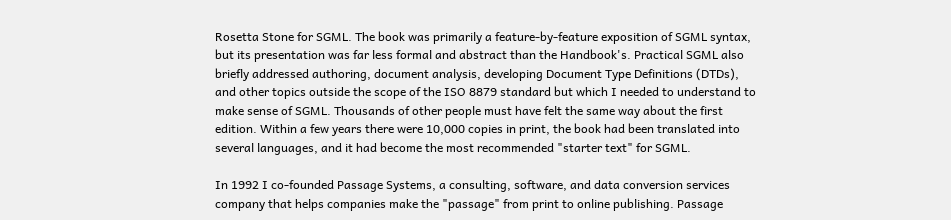Rosetta Stone for SGML. The book was primarily a feature-by-feature exposition of SGML syntax, but its presentation was far less formal and abstract than the Handbook's. Practical SGML also briefly addressed authoring, document analysis, developing Document Type Definitions (DTDs), and other topics outside the scope of the ISO 8879 standard but which I needed to understand to make sense of SGML. Thousands of other people must have felt the same way about the first edition. Within a few years there were 10,000 copies in print, the book had been translated into several languages, and it had become the most recommended "starter text" for SGML.

In 1992 I co-founded Passage Systems, a consulting, software, and data conversion services company that helps companies make the "passage" from print to online publishing. Passage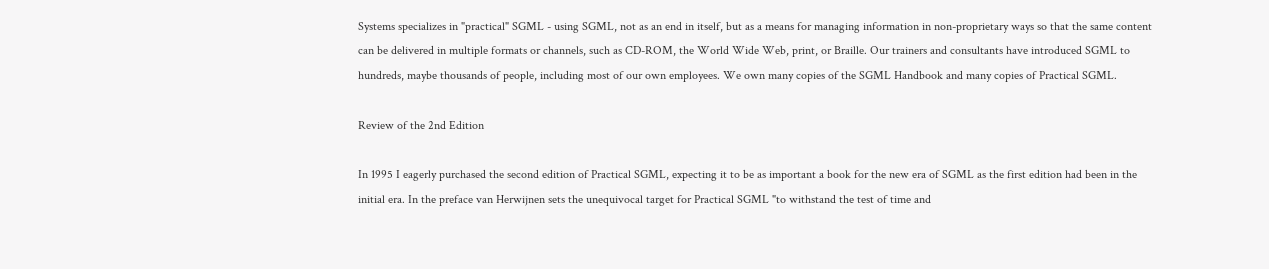Systems specializes in "practical" SGML - using SGML, not as an end in itself, but as a means for managing information in non-proprietary ways so that the same content can be delivered in multiple formats or channels, such as CD-ROM, the World Wide Web, print, or Braille. Our trainers and consultants have introduced SGML to hundreds, maybe thousands of people, including most of our own employees. We own many copies of the SGML Handbook and many copies of Practical SGML.

Review of the 2nd Edition

In 1995 I eagerly purchased the second edition of Practical SGML, expecting it to be as important a book for the new era of SGML as the first edition had been in the initial era. In the preface van Herwijnen sets the unequivocal target for Practical SGML "to withstand the test of time and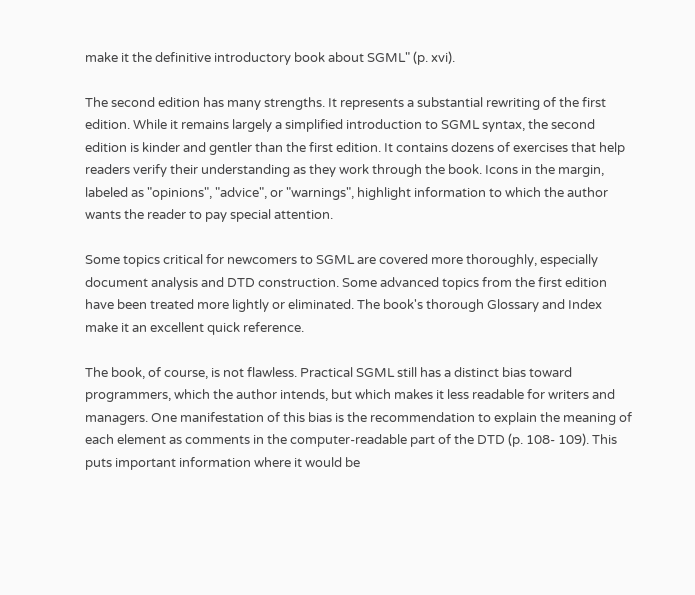make it the definitive introductory book about SGML" (p. xvi).

The second edition has many strengths. It represents a substantial rewriting of the first edition. While it remains largely a simplified introduction to SGML syntax, the second edition is kinder and gentler than the first edition. It contains dozens of exercises that help readers verify their understanding as they work through the book. Icons in the margin, labeled as "opinions", "advice", or "warnings", highlight information to which the author wants the reader to pay special attention.

Some topics critical for newcomers to SGML are covered more thoroughly, especially document analysis and DTD construction. Some advanced topics from the first edition have been treated more lightly or eliminated. The book's thorough Glossary and Index make it an excellent quick reference.

The book, of course, is not flawless. Practical SGML still has a distinct bias toward programmers, which the author intends, but which makes it less readable for writers and managers. One manifestation of this bias is the recommendation to explain the meaning of each element as comments in the computer-readable part of the DTD (p. 108- 109). This puts important information where it would be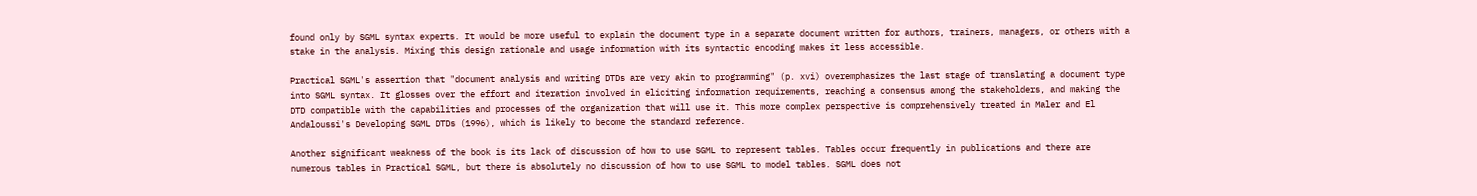found only by SGML syntax experts. It would be more useful to explain the document type in a separate document written for authors, trainers, managers, or others with a stake in the analysis. Mixing this design rationale and usage information with its syntactic encoding makes it less accessible.

Practical SGML's assertion that "document analysis and writing DTDs are very akin to programming" (p. xvi) overemphasizes the last stage of translating a document type into SGML syntax. It glosses over the effort and iteration involved in eliciting information requirements, reaching a consensus among the stakeholders, and making the DTD compatible with the capabilities and processes of the organization that will use it. This more complex perspective is comprehensively treated in Maler and El Andaloussi's Developing SGML DTDs (1996), which is likely to become the standard reference.

Another significant weakness of the book is its lack of discussion of how to use SGML to represent tables. Tables occur frequently in publications and there are numerous tables in Practical SGML, but there is absolutely no discussion of how to use SGML to model tables. SGML does not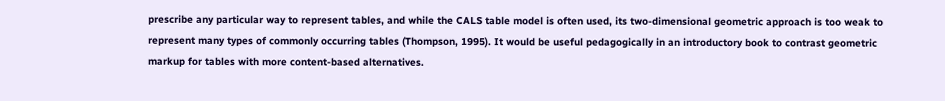prescribe any particular way to represent tables, and while the CALS table model is often used, its two-dimensional geometric approach is too weak to represent many types of commonly occurring tables (Thompson, 1995). It would be useful pedagogically in an introductory book to contrast geometric markup for tables with more content-based alternatives.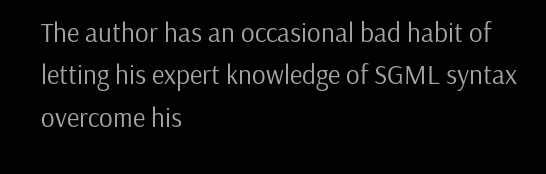The author has an occasional bad habit of letting his expert knowledge of SGML syntax overcome his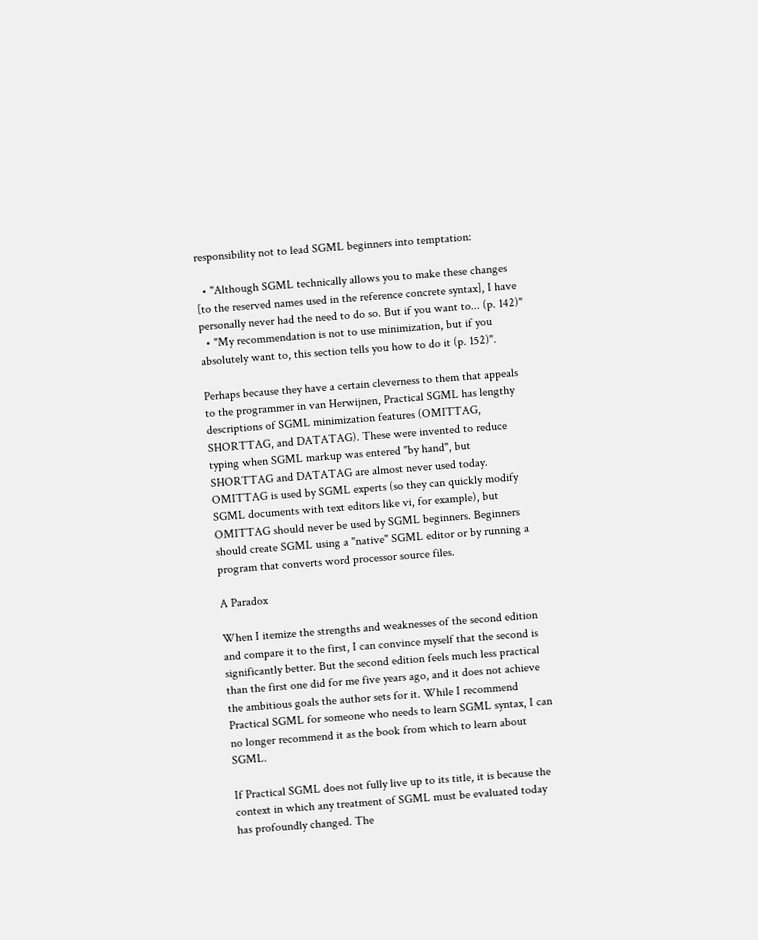responsibility not to lead SGML beginners into temptation:

  • "Although SGML technically allows you to make these changes [to the reserved names used in the reference concrete syntax], I have personally never had the need to do so. But if you want to... (p. 142)"
  • "My recommendation is not to use minimization, but if you absolutely want to, this section tells you how to do it (p. 152)".

Perhaps because they have a certain cleverness to them that appeals to the programmer in van Herwijnen, Practical SGML has lengthy descriptions of SGML minimization features (OMITTAG, SHORTTAG, and DATATAG). These were invented to reduce typing when SGML markup was entered "by hand", but SHORTTAG and DATATAG are almost never used today. OMITTAG is used by SGML experts (so they can quickly modify SGML documents with text editors like vi, for example), but OMITTAG should never be used by SGML beginners. Beginners should create SGML using a "native" SGML editor or by running a program that converts word processor source files.

A Paradox

When I itemize the strengths and weaknesses of the second edition and compare it to the first, I can convince myself that the second is significantly better. But the second edition feels much less practical than the first one did for me five years ago, and it does not achieve the ambitious goals the author sets for it. While I recommend Practical SGML for someone who needs to learn SGML syntax, I can no longer recommend it as the book from which to learn about SGML.

If Practical SGML does not fully live up to its title, it is because the context in which any treatment of SGML must be evaluated today has profoundly changed. The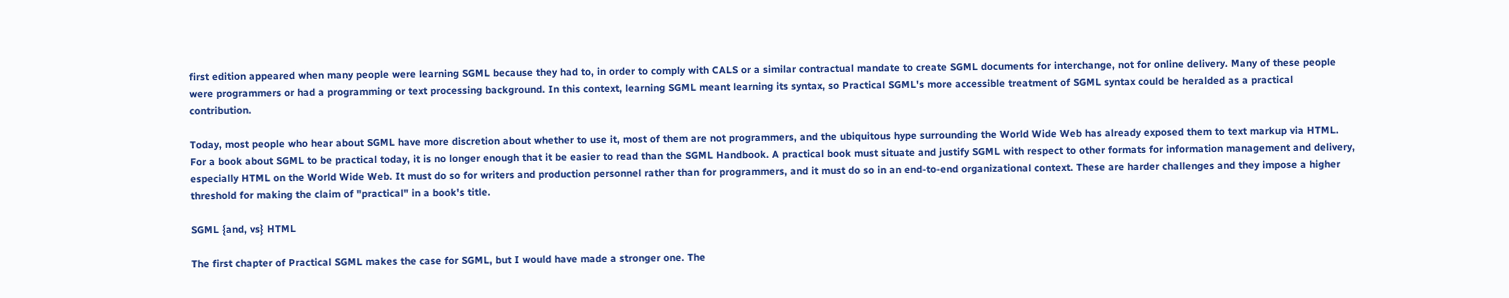first edition appeared when many people were learning SGML because they had to, in order to comply with CALS or a similar contractual mandate to create SGML documents for interchange, not for online delivery. Many of these people were programmers or had a programming or text processing background. In this context, learning SGML meant learning its syntax, so Practical SGML's more accessible treatment of SGML syntax could be heralded as a practical contribution.

Today, most people who hear about SGML have more discretion about whether to use it, most of them are not programmers, and the ubiquitous hype surrounding the World Wide Web has already exposed them to text markup via HTML. For a book about SGML to be practical today, it is no longer enough that it be easier to read than the SGML Handbook. A practical book must situate and justify SGML with respect to other formats for information management and delivery, especially HTML on the World Wide Web. It must do so for writers and production personnel rather than for programmers, and it must do so in an end-to-end organizational context. These are harder challenges and they impose a higher threshold for making the claim of "practical" in a book's title.

SGML {and, vs} HTML

The first chapter of Practical SGML makes the case for SGML, but I would have made a stronger one. The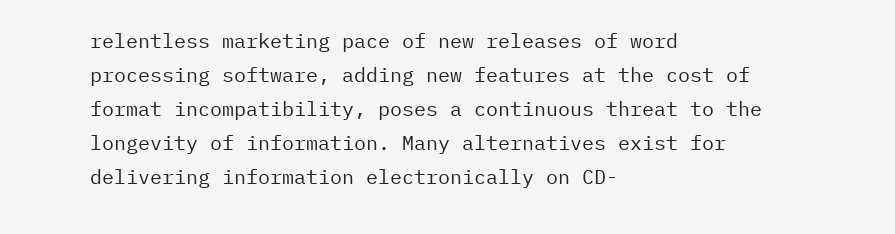relentless marketing pace of new releases of word processing software, adding new features at the cost of format incompatibility, poses a continuous threat to the longevity of information. Many alternatives exist for delivering information electronically on CD-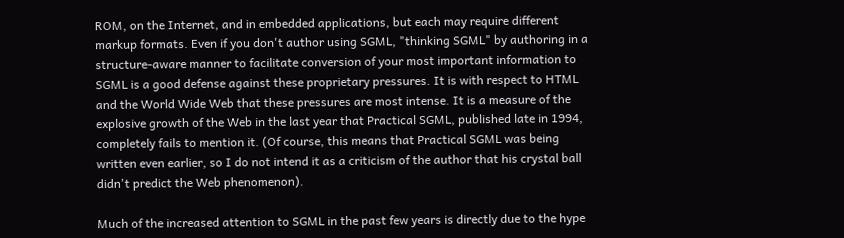ROM, on the Internet, and in embedded applications, but each may require different markup formats. Even if you don't author using SGML, "thinking SGML" by authoring in a structure-aware manner to facilitate conversion of your most important information to SGML is a good defense against these proprietary pressures. It is with respect to HTML and the World Wide Web that these pressures are most intense. It is a measure of the explosive growth of the Web in the last year that Practical SGML, published late in 1994, completely fails to mention it. (Of course, this means that Practical SGML was being written even earlier, so I do not intend it as a criticism of the author that his crystal ball didn't predict the Web phenomenon).

Much of the increased attention to SGML in the past few years is directly due to the hype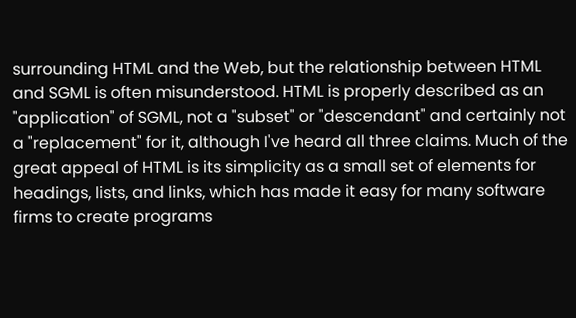surrounding HTML and the Web, but the relationship between HTML and SGML is often misunderstood. HTML is properly described as an "application" of SGML, not a "subset" or "descendant" and certainly not a "replacement" for it, although I've heard all three claims. Much of the great appeal of HTML is its simplicity as a small set of elements for headings, lists, and links, which has made it easy for many software firms to create programs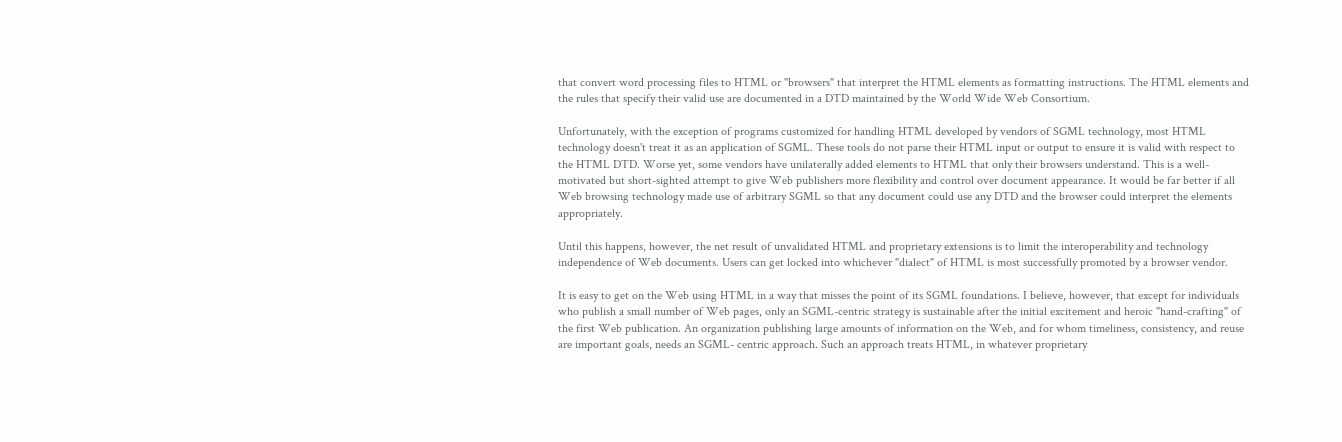that convert word processing files to HTML or "browsers" that interpret the HTML elements as formatting instructions. The HTML elements and the rules that specify their valid use are documented in a DTD maintained by the World Wide Web Consortium.

Unfortunately, with the exception of programs customized for handling HTML developed by vendors of SGML technology, most HTML technology doesn't treat it as an application of SGML. These tools do not parse their HTML input or output to ensure it is valid with respect to the HTML DTD. Worse yet, some vendors have unilaterally added elements to HTML that only their browsers understand. This is a well-motivated but short-sighted attempt to give Web publishers more flexibility and control over document appearance. It would be far better if all Web browsing technology made use of arbitrary SGML so that any document could use any DTD and the browser could interpret the elements appropriately.

Until this happens, however, the net result of unvalidated HTML and proprietary extensions is to limit the interoperability and technology independence of Web documents. Users can get locked into whichever "dialect" of HTML is most successfully promoted by a browser vendor.

It is easy to get on the Web using HTML in a way that misses the point of its SGML foundations. I believe, however, that except for individuals who publish a small number of Web pages, only an SGML-centric strategy is sustainable after the initial excitement and heroic "hand-crafting" of the first Web publication. An organization publishing large amounts of information on the Web, and for whom timeliness, consistency, and reuse are important goals, needs an SGML- centric approach. Such an approach treats HTML, in whatever proprietary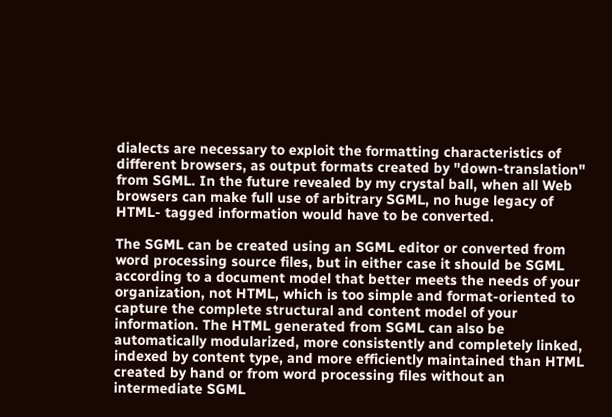dialects are necessary to exploit the formatting characteristics of different browsers, as output formats created by "down-translation" from SGML. In the future revealed by my crystal ball, when all Web browsers can make full use of arbitrary SGML, no huge legacy of HTML- tagged information would have to be converted.

The SGML can be created using an SGML editor or converted from word processing source files, but in either case it should be SGML according to a document model that better meets the needs of your organization, not HTML, which is too simple and format-oriented to capture the complete structural and content model of your information. The HTML generated from SGML can also be automatically modularized, more consistently and completely linked, indexed by content type, and more efficiently maintained than HTML created by hand or from word processing files without an intermediate SGML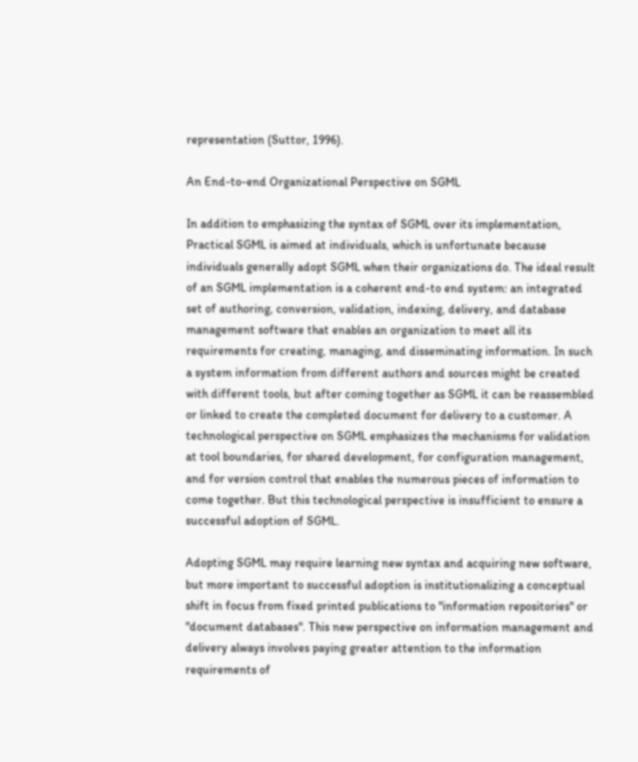representation (Suttor, 1996).

An End-to-end Organizational Perspective on SGML

In addition to emphasizing the syntax of SGML over its implementation, Practical SGML is aimed at individuals, which is unfortunate because individuals generally adopt SGML when their organizations do. The ideal result of an SGML implementation is a coherent end-to end system: an integrated set of authoring, conversion, validation, indexing, delivery, and database management software that enables an organization to meet all its requirements for creating, managing, and disseminating information. In such a system information from different authors and sources might be created with different tools, but after coming together as SGML it can be reassembled or linked to create the completed document for delivery to a customer. A technological perspective on SGML emphasizes the mechanisms for validation at tool boundaries, for shared development, for configuration management, and for version control that enables the numerous pieces of information to come together. But this technological perspective is insufficient to ensure a successful adoption of SGML.

Adopting SGML may require learning new syntax and acquiring new software, but more important to successful adoption is institutionalizing a conceptual shift in focus from fixed printed publications to "information repositories" or "document databases". This new perspective on information management and delivery always involves paying greater attention to the information requirements of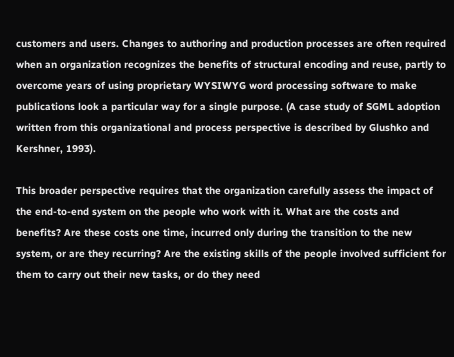customers and users. Changes to authoring and production processes are often required when an organization recognizes the benefits of structural encoding and reuse, partly to overcome years of using proprietary WYSIWYG word processing software to make publications look a particular way for a single purpose. (A case study of SGML adoption written from this organizational and process perspective is described by Glushko and Kershner, 1993).

This broader perspective requires that the organization carefully assess the impact of the end-to-end system on the people who work with it. What are the costs and benefits? Are these costs one time, incurred only during the transition to the new system, or are they recurring? Are the existing skills of the people involved sufficient for them to carry out their new tasks, or do they need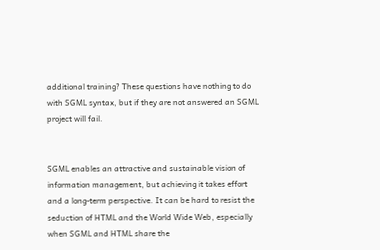additional training? These questions have nothing to do with SGML syntax, but if they are not answered an SGML project will fail.


SGML enables an attractive and sustainable vision of information management, but achieving it takes effort and a long-term perspective. It can be hard to resist the seduction of HTML and the World Wide Web, especially when SGML and HTML share the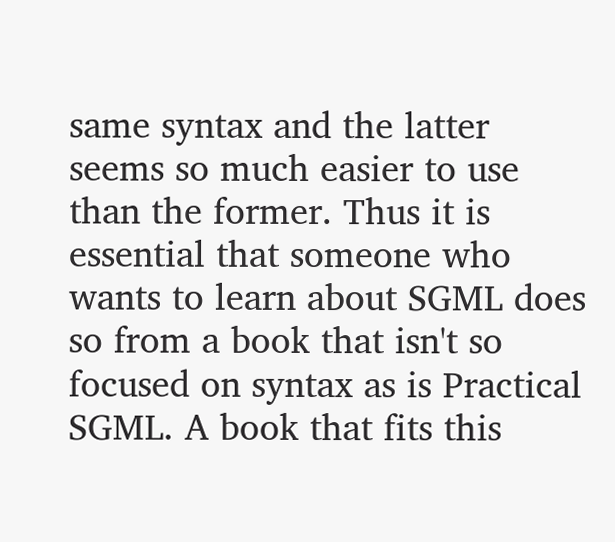same syntax and the latter seems so much easier to use than the former. Thus it is essential that someone who wants to learn about SGML does so from a book that isn't so focused on syntax as is Practical SGML. A book that fits this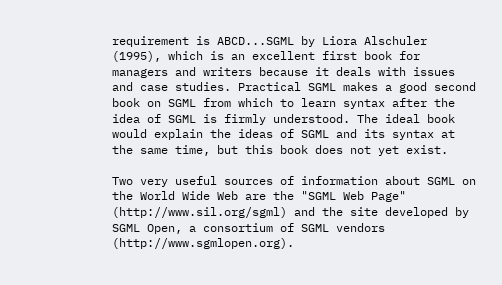requirement is ABCD...SGML by Liora Alschuler (1995), which is an excellent first book for managers and writers because it deals with issues and case studies. Practical SGML makes a good second book on SGML from which to learn syntax after the idea of SGML is firmly understood. The ideal book would explain the ideas of SGML and its syntax at the same time, but this book does not yet exist.

Two very useful sources of information about SGML on the World Wide Web are the "SGML Web Page" (http://www.sil.org/sgml) and the site developed by SGML Open, a consortium of SGML vendors (http://www.sgmlopen.org).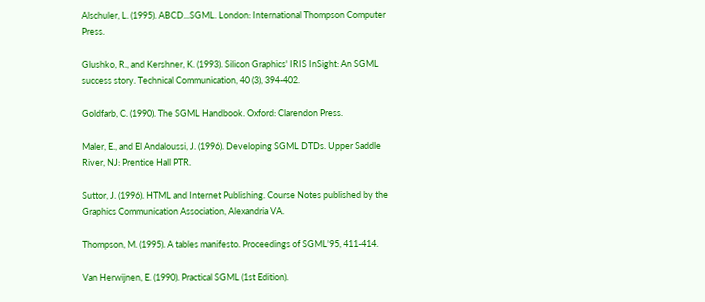Alschuler, L. (1995). ABCD...SGML. London: International Thompson Computer Press.

Glushko, R., and Kershner, K. (1993). Silicon Graphics' IRIS InSight: An SGML success story. Technical Communication, 40 (3), 394-402.

Goldfarb, C. (1990). The SGML Handbook. Oxford: Clarendon Press.

Maler, E., and El Andaloussi, J. (1996). Developing SGML DTDs. Upper Saddle River, NJ: Prentice Hall PTR.

Suttor, J. (1996). HTML and Internet Publishing. Course Notes published by the Graphics Communication Association, Alexandria VA.

Thompson, M. (1995). A tables manifesto. Proceedings of SGML'95, 411-414.

Van Herwijnen, E. (1990). Practical SGML (1st Edition).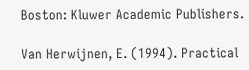Boston: Kluwer Academic Publishers.

Van Herwijnen, E. (1994). Practical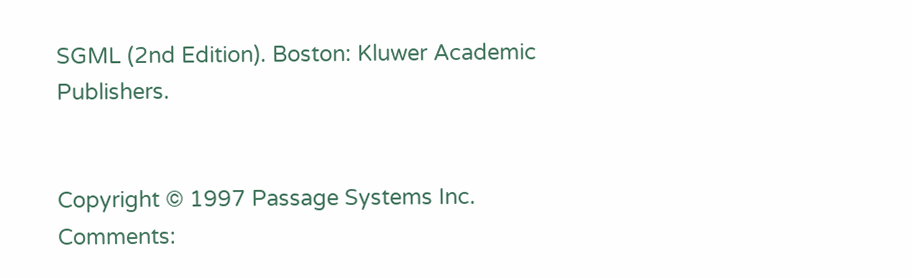SGML (2nd Edition). Boston: Kluwer Academic Publishers.


Copyright © 1997 Passage Systems Inc.
Comments: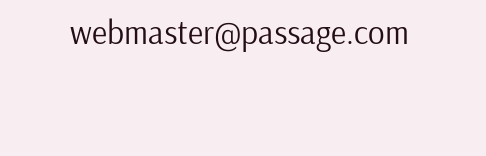webmaster@passage.com